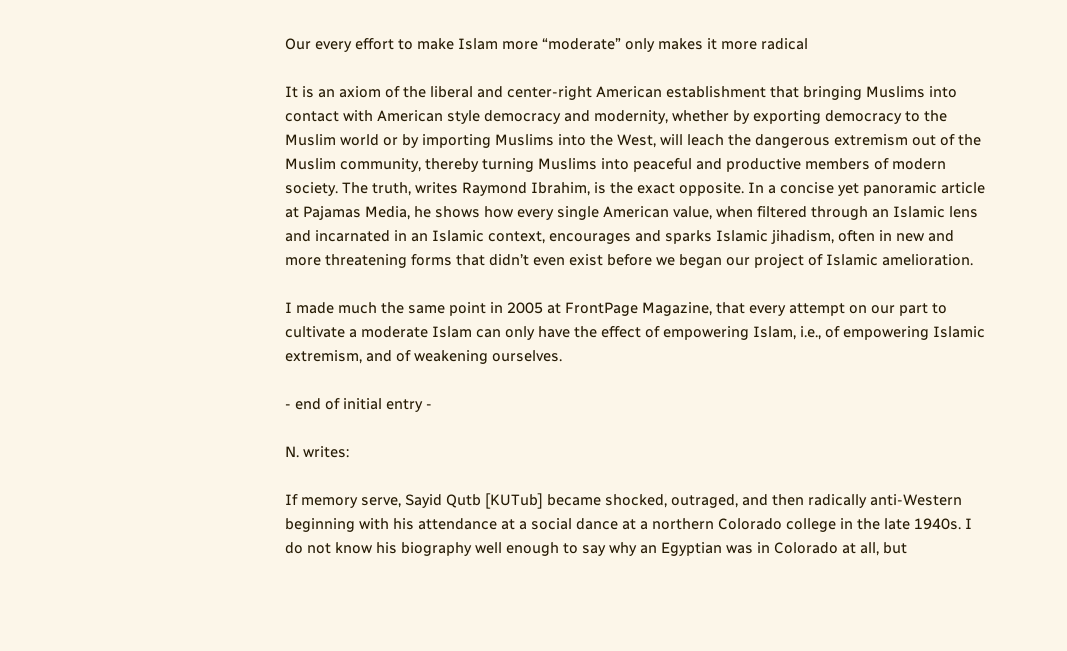Our every effort to make Islam more “moderate” only makes it more radical

It is an axiom of the liberal and center-right American establishment that bringing Muslims into contact with American style democracy and modernity, whether by exporting democracy to the Muslim world or by importing Muslims into the West, will leach the dangerous extremism out of the Muslim community, thereby turning Muslims into peaceful and productive members of modern society. The truth, writes Raymond Ibrahim, is the exact opposite. In a concise yet panoramic article at Pajamas Media, he shows how every single American value, when filtered through an Islamic lens and incarnated in an Islamic context, encourages and sparks Islamic jihadism, often in new and more threatening forms that didn’t even exist before we began our project of Islamic amelioration.

I made much the same point in 2005 at FrontPage Magazine, that every attempt on our part to cultivate a moderate Islam can only have the effect of empowering Islam, i.e., of empowering Islamic extremism, and of weakening ourselves.

- end of initial entry -

N. writes:

If memory serve, Sayid Qutb [KUTub] became shocked, outraged, and then radically anti-Western beginning with his attendance at a social dance at a northern Colorado college in the late 1940s. I do not know his biography well enough to say why an Egyptian was in Colorado at all, but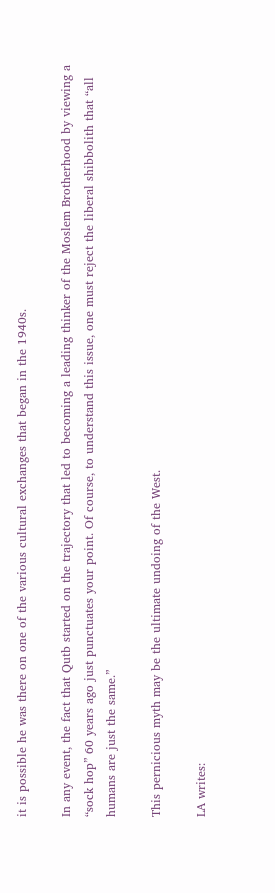it is possible he was there on one of the various cultural exchanges that began in the 1940s.

In any event, the fact that Qutb started on the trajectory that led to becoming a leading thinker of the Moslem Brotherhood by viewing a “sock hop” 60 years ago just punctuates your point. Of course, to understand this issue, one must reject the liberal shibbolith that “all humans are just the same.”

This pernicious myth may be the ultimate undoing of the West.

LA writes: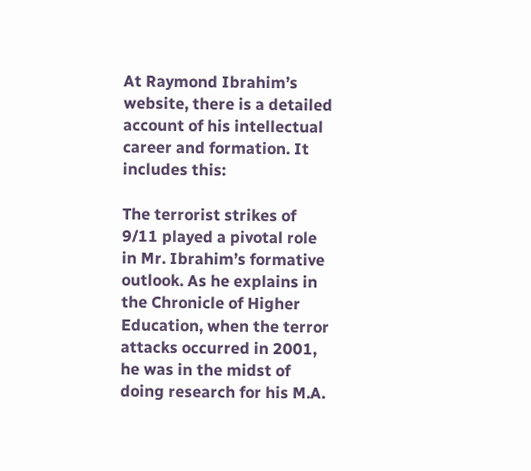At Raymond Ibrahim’s website, there is a detailed account of his intellectual career and formation. It includes this:

The terrorist strikes of 9/11 played a pivotal role in Mr. Ibrahim’s formative outlook. As he explains in the Chronicle of Higher Education, when the terror attacks occurred in 2001, he was in the midst of doing research for his M.A.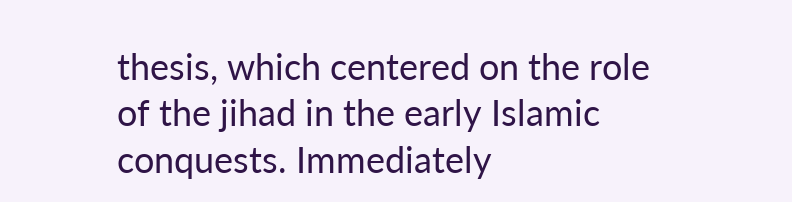thesis, which centered on the role of the jihad in the early Islamic conquests. Immediately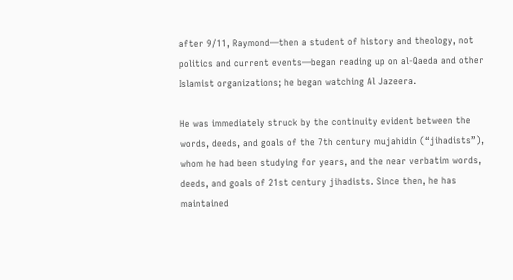after 9/11, Raymond—then a student of history and theology, not politics and current events—began reading up on al-Qaeda and other Islamist organizations; he began watching Al Jazeera.

He was immediately struck by the continuity evident between the words, deeds, and goals of the 7th century mujahidin (“jihadists”), whom he had been studying for years, and the near verbatim words, deeds, and goals of 21st century jihadists. Since then, he has maintained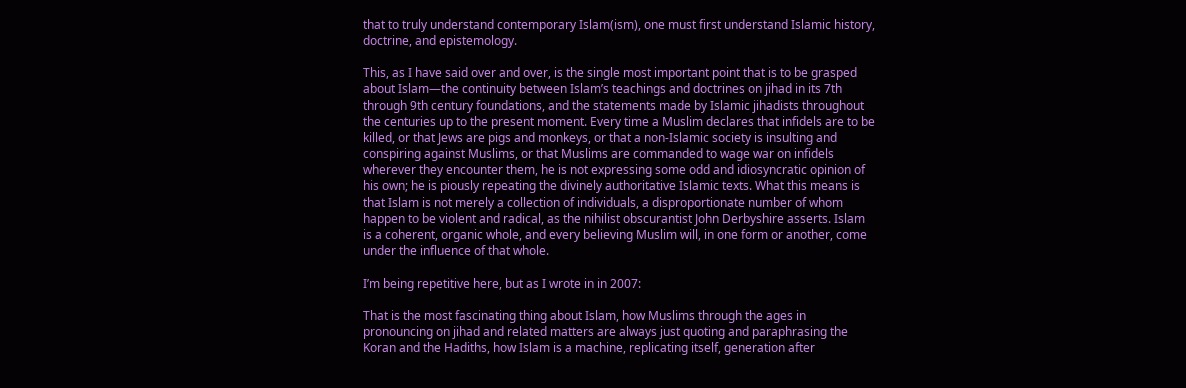that to truly understand contemporary Islam(ism), one must first understand Islamic history, doctrine, and epistemology.

This, as I have said over and over, is the single most important point that is to be grasped about Islam—the continuity between Islam’s teachings and doctrines on jihad in its 7th through 9th century foundations, and the statements made by Islamic jihadists throughout the centuries up to the present moment. Every time a Muslim declares that infidels are to be killed, or that Jews are pigs and monkeys, or that a non-Islamic society is insulting and conspiring against Muslims, or that Muslims are commanded to wage war on infidels wherever they encounter them, he is not expressing some odd and idiosyncratic opinion of his own; he is piously repeating the divinely authoritative Islamic texts. What this means is that Islam is not merely a collection of individuals, a disproportionate number of whom happen to be violent and radical, as the nihilist obscurantist John Derbyshire asserts. Islam is a coherent, organic whole, and every believing Muslim will, in one form or another, come under the influence of that whole.

I’m being repetitive here, but as I wrote in in 2007:

That is the most fascinating thing about Islam, how Muslims through the ages in pronouncing on jihad and related matters are always just quoting and paraphrasing the Koran and the Hadiths, how Islam is a machine, replicating itself, generation after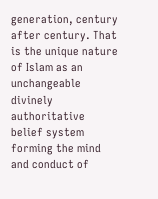generation, century after century. That is the unique nature of Islam as an unchangeable divinely authoritative belief system forming the mind and conduct of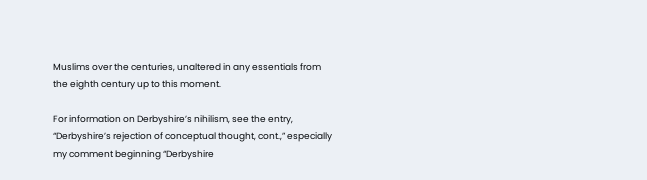Muslims over the centuries, unaltered in any essentials from the eighth century up to this moment.

For information on Derbyshire’s nihilism, see the entry, “Derbyshire’s rejection of conceptual thought, cont.,” especially my comment beginning “Derbyshire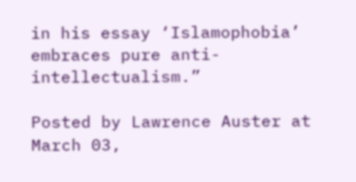in his essay ‘Islamophobia’ embraces pure anti-intellectualism.”

Posted by Lawrence Auster at March 03,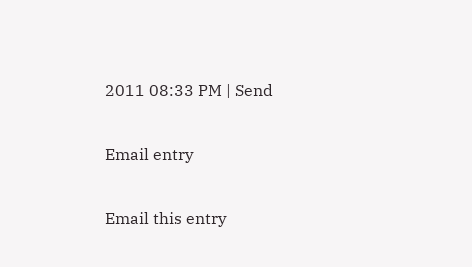2011 08:33 PM | Send

Email entry

Email this entry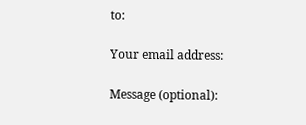to:

Your email address:

Message (optional):